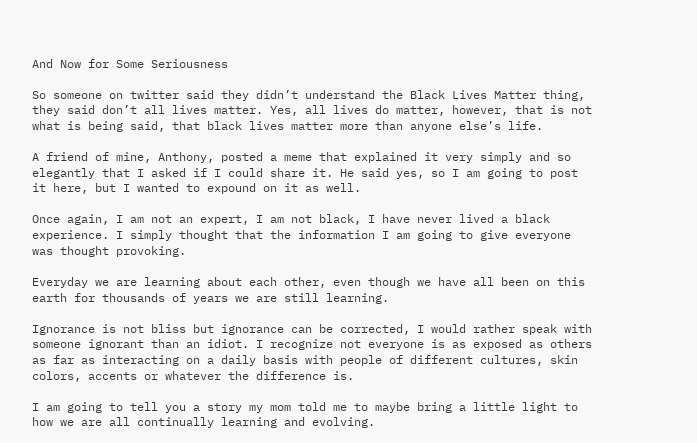And Now for Some Seriousness

So someone on twitter said they didn’t understand the Black Lives Matter thing, they said don’t all lives matter. Yes, all lives do matter, however, that is not what is being said, that black lives matter more than anyone else’s life.

A friend of mine, Anthony, posted a meme that explained it very simply and so elegantly that I asked if I could share it. He said yes, so I am going to post it here, but I wanted to expound on it as well.

Once again, I am not an expert, I am not black, I have never lived a black experience. I simply thought that the information I am going to give everyone was thought provoking.

Everyday we are learning about each other, even though we have all been on this earth for thousands of years we are still learning.

Ignorance is not bliss but ignorance can be corrected, I would rather speak with someone ignorant than an idiot. I recognize not everyone is as exposed as others as far as interacting on a daily basis with people of different cultures, skin colors, accents or whatever the difference is.

I am going to tell you a story my mom told me to maybe bring a little light to how we are all continually learning and evolving.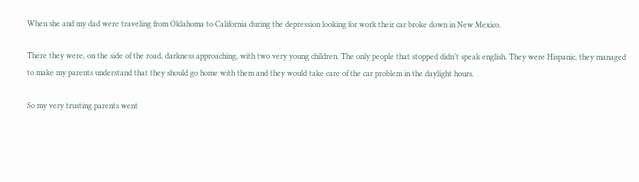When she and my dad were traveling from Oklahoma to California during the depression looking for work their car broke down in New Mexico.

There they were, on the side of the road, darkness approaching, with two very young children. The only people that stopped didn’t speak english. They were Hispanic, they managed to make my parents understand that they should go home with them and they would take care of the car problem in the daylight hours.

So my very trusting parents went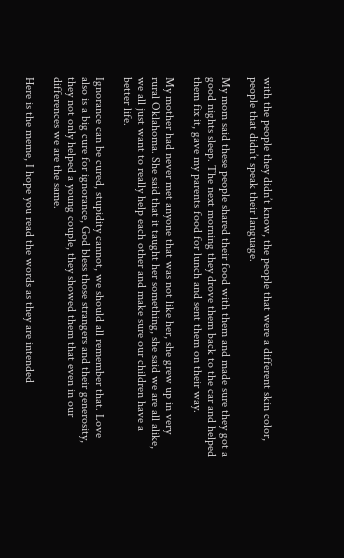with the people they didn’t know, the people that were a different skin color, people that didn’t speak their language.

My mom said these people shared their food with them and made sure they got a good nights sleep. The next morning they drove them back to the car and helped them fix it, gave my parents food for lunch and sent them on their way.

My mother had never met anyone that was not like her, she grew up in very rural Oklahoma. She said that it taught her something, she said we are all alike, we all just want to really help each other and make sure our children have a better life.

Ignorance can be cured, stupidity cannot, we should all remember that. Love also is a big cure for ignorance, God bless those strangers and their generosity, they not only helped a young couple, they showed them that even in our differences we are the same.

Here is the meme, I hope you read the words as they are intended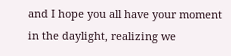and I hope you all have your moment in the daylight, realizing we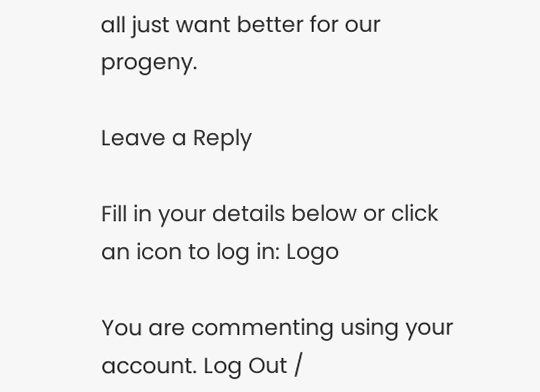all just want better for our progeny.

Leave a Reply

Fill in your details below or click an icon to log in: Logo

You are commenting using your account. Log Out /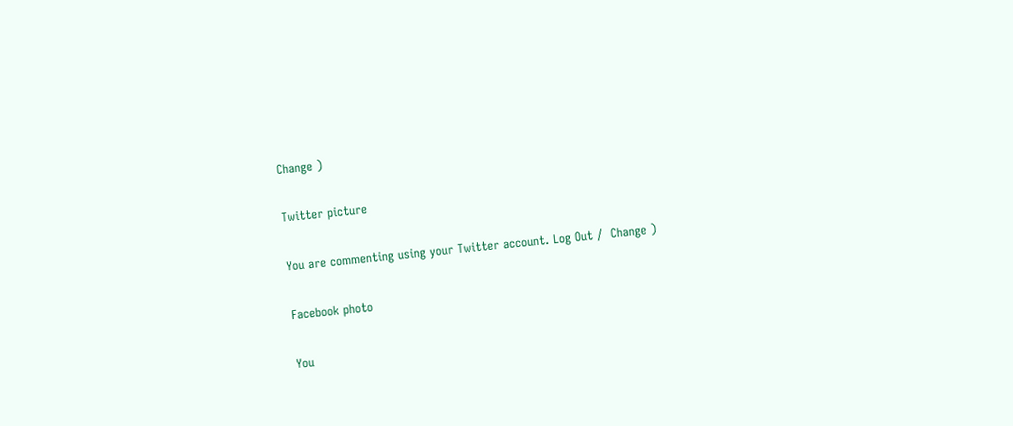Change )

Twitter picture

You are commenting using your Twitter account. Log Out /  Change )

Facebook photo

You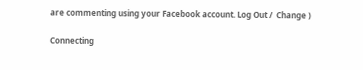are commenting using your Facebook account. Log Out /  Change )

Connecting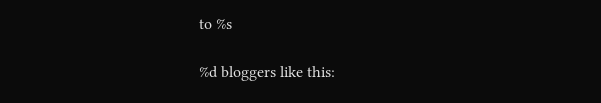to %s

%d bloggers like this: